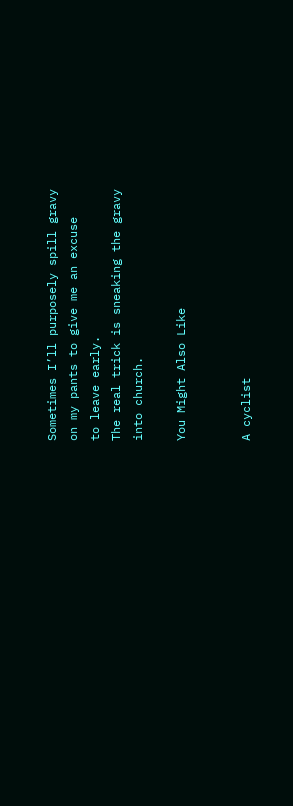Sometimes I’ll purposely spill gravy
on my pants to give me an excuse
to leave early.
The real trick is sneaking the gravy
into church.

You Might Also Like


A cyclist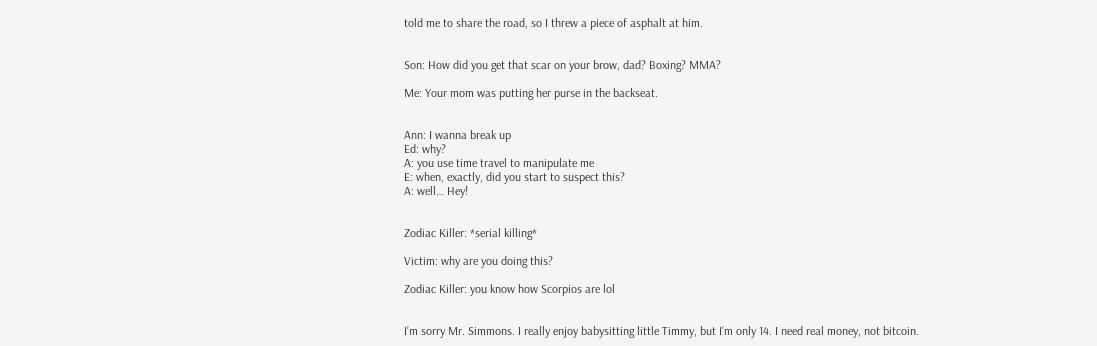told me to share the road, so I threw a piece of asphalt at him.


Son: How did you get that scar on your brow, dad? Boxing? MMA?

Me: Your mom was putting her purse in the backseat.


Ann: I wanna break up
Ed: why?
A: you use time travel to manipulate me
E: when, exactly, did you start to suspect this?
A: well… Hey!


Zodiac Killer: *serial killing*

Victim: why are you doing this?

Zodiac Killer: you know how Scorpios are lol


I’m sorry Mr. Simmons. I really enjoy babysitting little Timmy, but I’m only 14. I need real money, not bitcoin.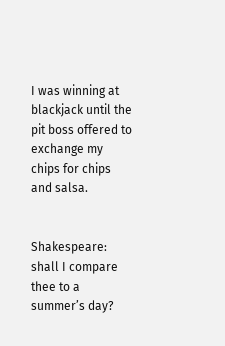I was winning at blackjack until the pit boss offered to exchange my chips for chips and salsa.


Shakespeare: shall I compare thee to a summer’s day?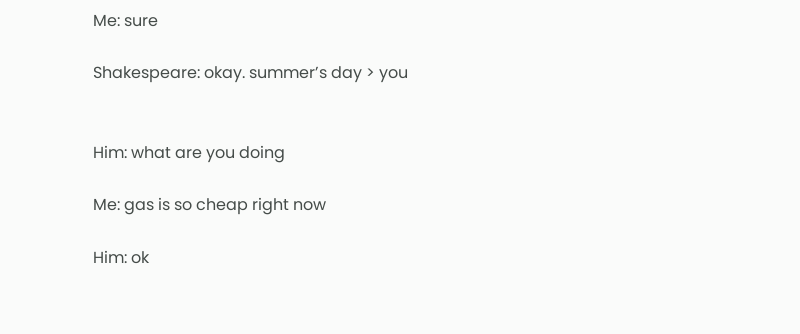Me: sure

Shakespeare: okay. summer’s day > you


Him: what are you doing

Me: gas is so cheap right now

Him: ok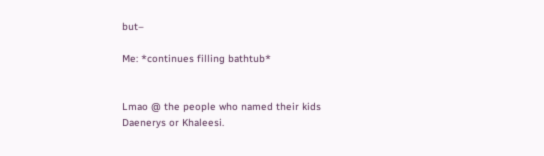but–

Me: *continues filling bathtub*


Lmao @ the people who named their kids Daenerys or Khaleesi.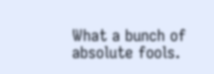What a bunch of absolute fools.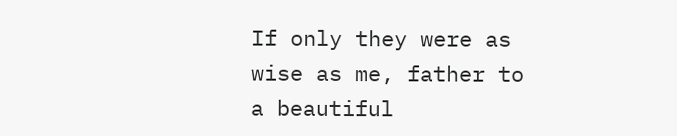If only they were as wise as me, father to a beautiful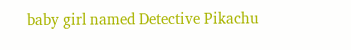baby girl named Detective Pikachu